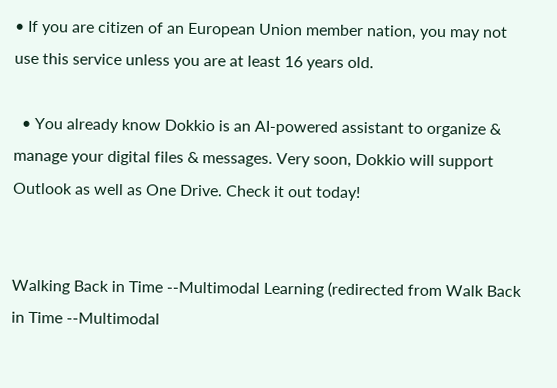• If you are citizen of an European Union member nation, you may not use this service unless you are at least 16 years old.

  • You already know Dokkio is an AI-powered assistant to organize & manage your digital files & messages. Very soon, Dokkio will support Outlook as well as One Drive. Check it out today!


Walking Back in Time --Multimodal Learning (redirected from Walk Back in Time --Multimodal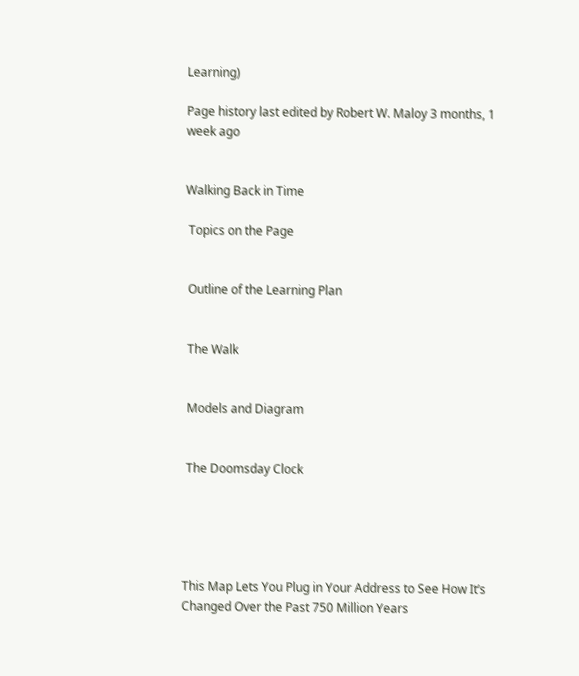Learning)

Page history last edited by Robert W. Maloy 3 months, 1 week ago


Walking Back in Time

 Topics on the Page


 Outline of the Learning Plan


 The Walk


 Models and Diagram


 The Doomsday Clock





This Map Lets You Plug in Your Address to See How It’s Changed Over the Past 750 Million Years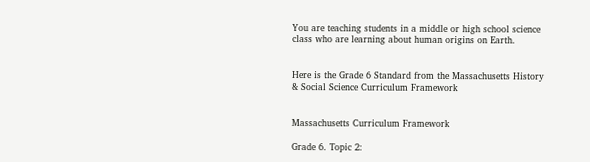You are teaching students in a middle or high school science class who are learning about human origins on Earth.


Here is the Grade 6 Standard from the Massachusetts History & Social Science Curriculum Framework


Massachusetts Curriculum Framework

Grade 6. Topic 2: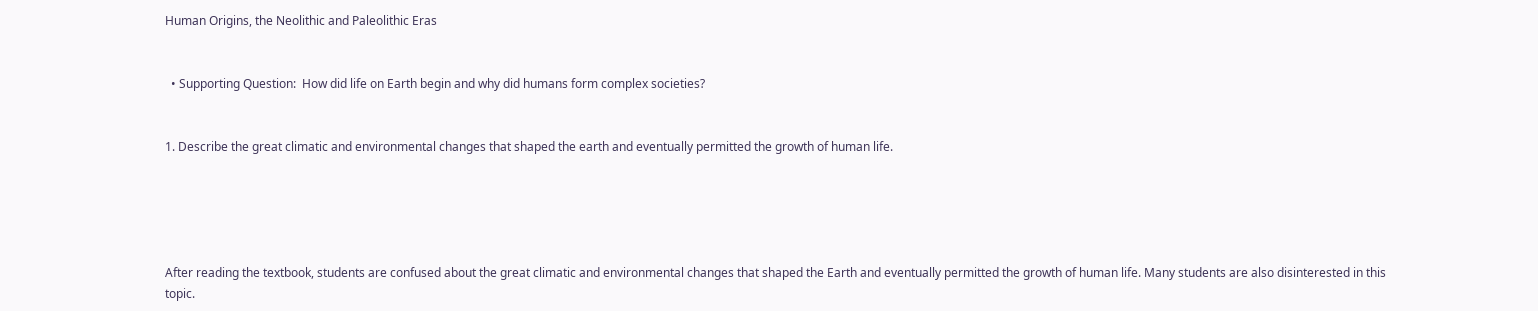Human Origins, the Neolithic and Paleolithic Eras


  • Supporting Question:  How did life on Earth begin and why did humans form complex societies?


1. Describe the great climatic and environmental changes that shaped the earth and eventually permitted the growth of human life.





After reading the textbook, students are confused about the great climatic and environmental changes that shaped the Earth and eventually permitted the growth of human life. Many students are also disinterested in this topic.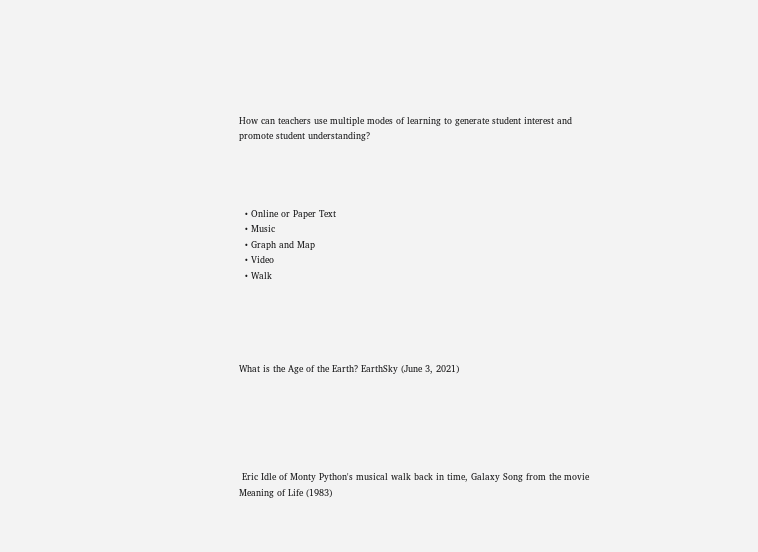How can teachers use multiple modes of learning to generate student interest and promote student understanding?




  • Online or Paper Text
  • Music
  • Graph and Map
  • Video
  • Walk





What is the Age of the Earth? EarthSky (June 3, 2021)






 Eric Idle of Monty Python's musical walk back in time, Galaxy Song from the movie Meaning of Life (1983)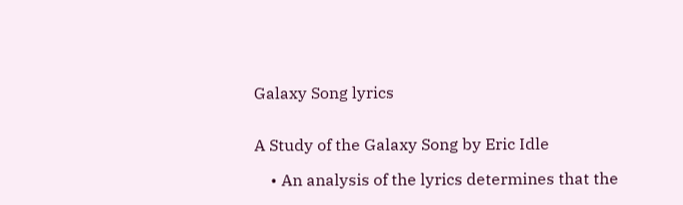Galaxy Song lyrics


A Study of the Galaxy Song by Eric Idle

    • An analysis of the lyrics determines that the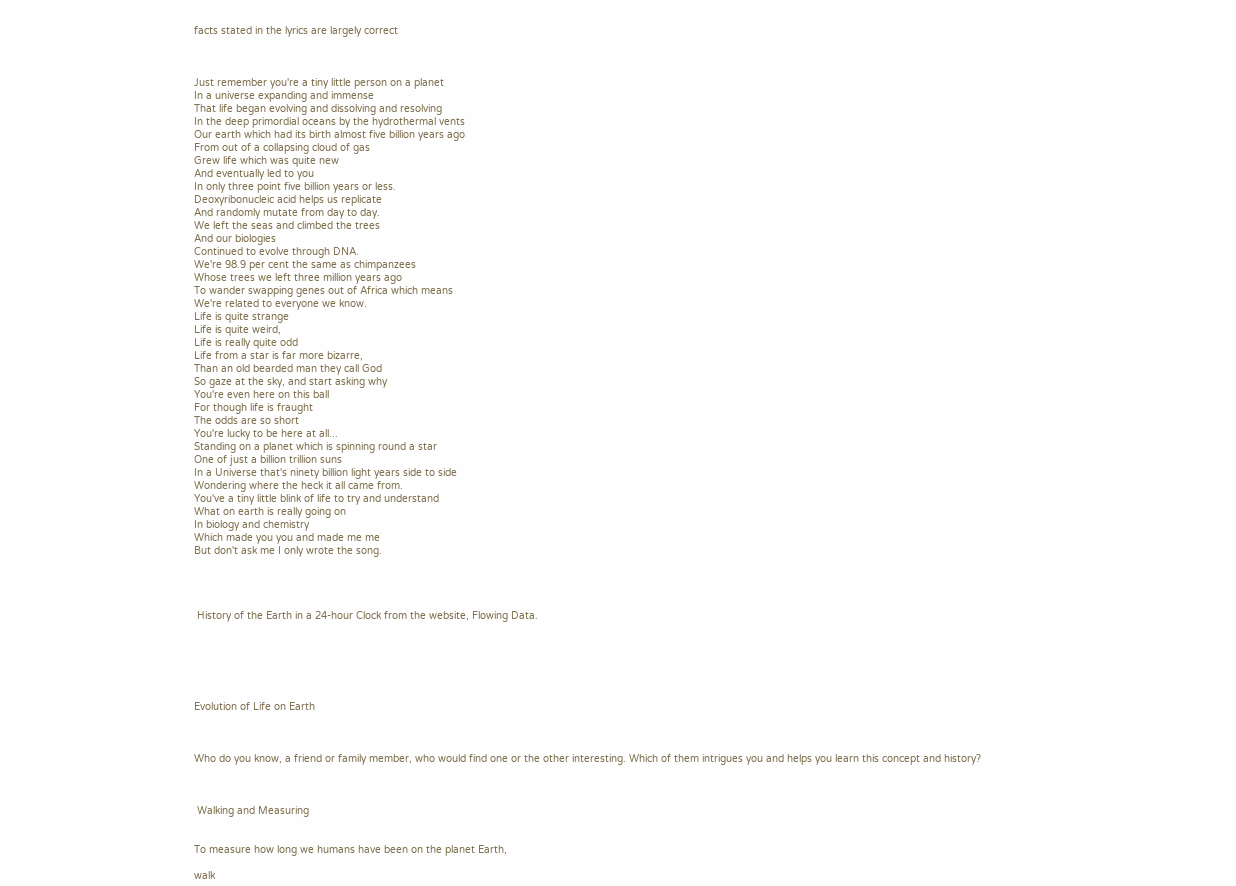facts stated in the lyrics are largely correct



Just remember you're a tiny little person on a planet
In a universe expanding and immense
That life began evolving and dissolving and resolving
In the deep primordial oceans by the hydrothermal vents
Our earth which had its birth almost five billion years ago
From out of a collapsing cloud of gas
Grew life which was quite new
And eventually led to you
In only three point five billion years or less.
Deoxyribonucleic acid helps us replicate
And randomly mutate from day to day.
We left the seas and climbed the trees
And our biologies
Continued to evolve through DNA.
We're 98.9 per cent the same as chimpanzees
Whose trees we left three million years ago
To wander swapping genes out of Africa which means
We're related to everyone we know.
Life is quite strange
Life is quite weird,
Life is really quite odd
Life from a star is far more bizarre,
Than an old bearded man they call God
So gaze at the sky, and start asking why
You're even here on this ball
For though life is fraught
The odds are so short
You're lucky to be here at all...
Standing on a planet which is spinning round a star
One of just a billion trillion suns
In a Universe that's ninety billion light years side to side
Wondering where the heck it all came from.
You've a tiny little blink of life to try and understand
What on earth is really going on
In biology and chemistry
Which made you you and made me me
But don't ask me I only wrote the song.




 History of the Earth in a 24-hour Clock from the website, Flowing Data.






Evolution of Life on Earth



Who do you know, a friend or family member, who would find one or the other interesting. Which of them intrigues you and helps you learn this concept and history?



 Walking and Measuring


To measure how long we humans have been on the planet Earth,

walk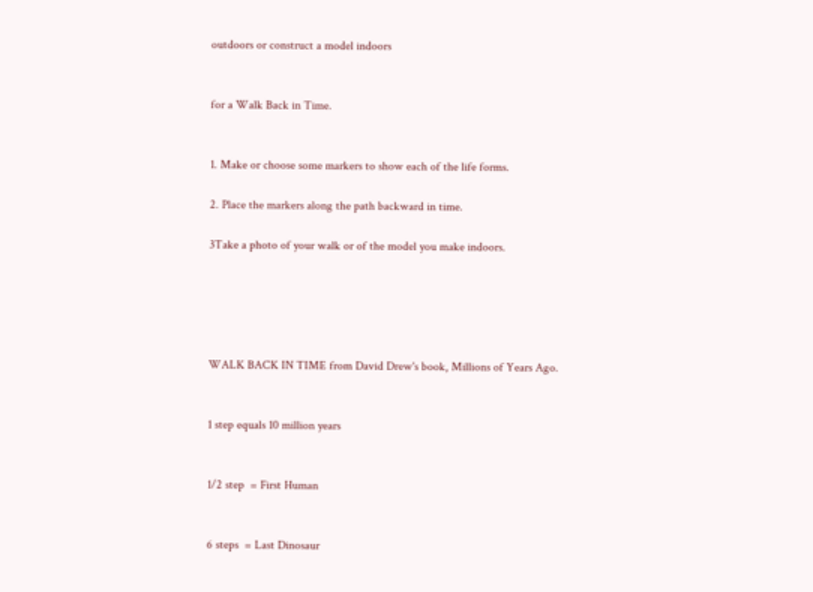outdoors or construct a model indoors


for a Walk Back in Time.


1. Make or choose some markers to show each of the life forms.

2. Place the markers along the path backward in time.

3Take a photo of your walk or of the model you make indoors.





WALK BACK IN TIME from David Drew's book, Millions of Years Ago.


1 step equals 10 million years


1/2 step  = First Human


6 steps  = Last Dinosaur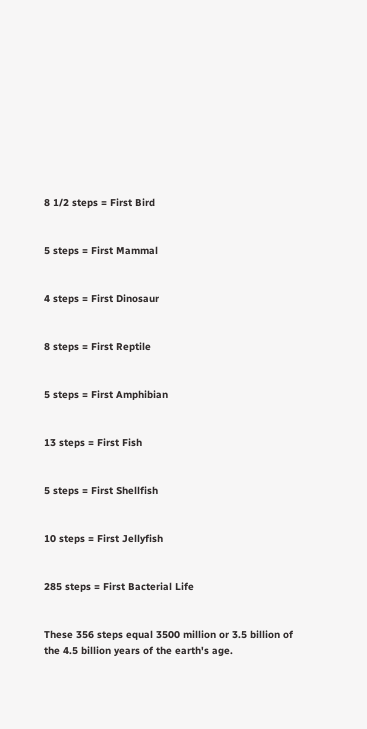8 1/2 steps = First Bird


5 steps = First Mammal


4 steps = First Dinosaur


8 steps = First Reptile


5 steps = First Amphibian


13 steps = First Fish


5 steps = First Shellfish


10 steps = First Jellyfish


285 steps = First Bacterial Life


These 356 steps equal 3500 million or 3.5 billion of the 4.5 billion years of the earth's age.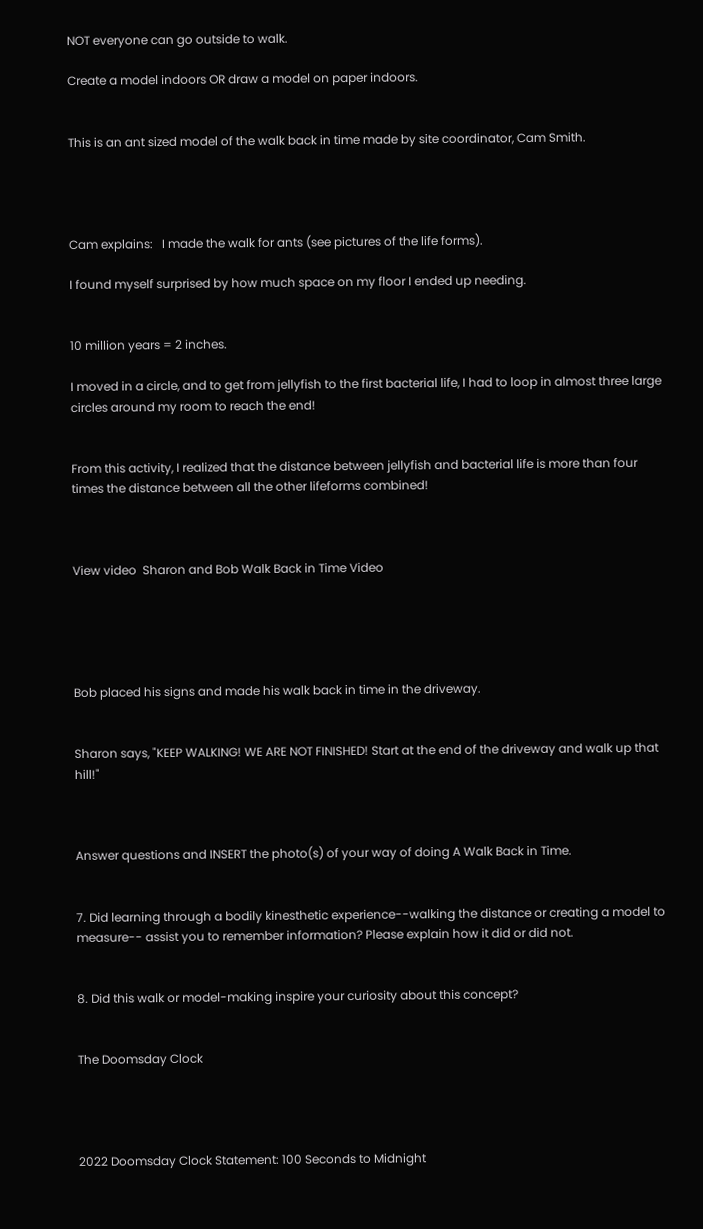NOT everyone can go outside to walk.

Create a model indoors OR draw a model on paper indoors.


This is an ant sized model of the walk back in time made by site coordinator, Cam Smith.




Cam explains:   I made the walk for ants (see pictures of the life forms).

I found myself surprised by how much space on my floor I ended up needing.


10 million years = 2 inches.

I moved in a circle, and to get from jellyfish to the first bacterial life, I had to loop in almost three large circles around my room to reach the end!


From this activity, I realized that the distance between jellyfish and bacterial life is more than four times the distance between all the other lifeforms combined!



View video  Sharon and Bob Walk Back in Time Video





Bob placed his signs and made his walk back in time in the driveway.


Sharon says, "KEEP WALKING! WE ARE NOT FINISHED! Start at the end of the driveway and walk up that hill!"



Answer questions and INSERT the photo(s) of your way of doing A Walk Back in Time.


7. Did learning through a bodily kinesthetic experience--walking the distance or creating a model to measure-- assist you to remember information? Please explain how it did or did not.


8. Did this walk or model-making inspire your curiosity about this concept?


The Doomsday Clock




2022 Doomsday Clock Statement: 100 Seconds to Midnight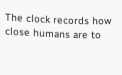The clock records how close humans are to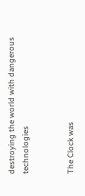destroying the world with dangerous technologies


The Clock was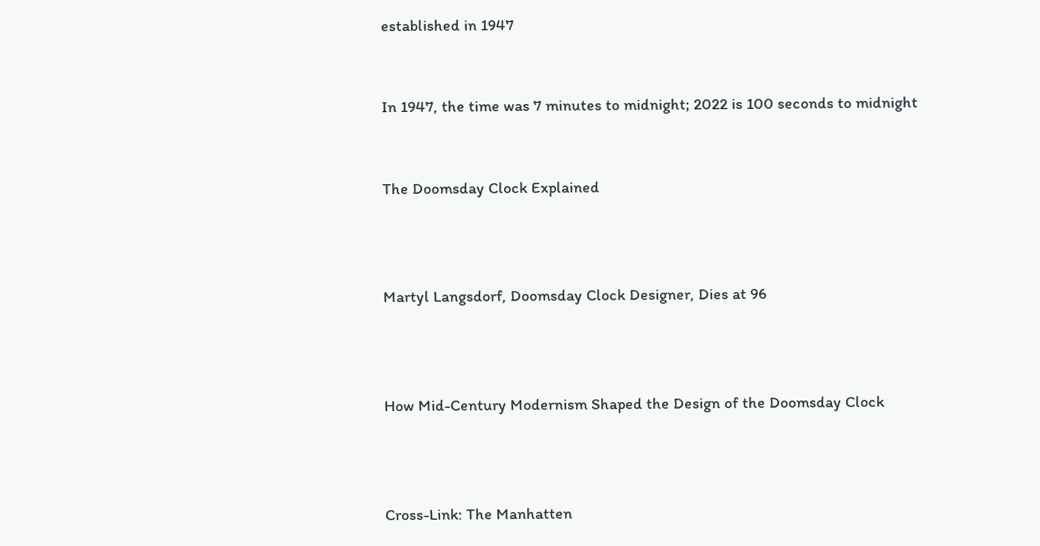established in 1947


In 1947, the time was 7 minutes to midnight; 2022 is 100 seconds to midnight


The Doomsday Clock Explained



Martyl Langsdorf, Doomsday Clock Designer, Dies at 96



How Mid-Century Modernism Shaped the Design of the Doomsday Clock



Cross-Link: The Manhatten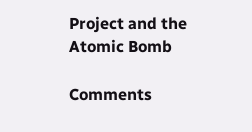Project and the Atomic Bomb

Comments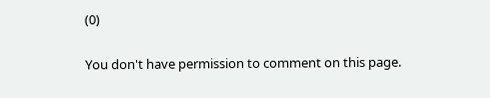(0)

You don't have permission to comment on this page.